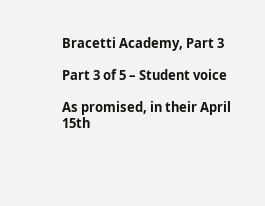Bracetti Academy, Part 3

Part 3 of 5 – Student voice

As promised, in their April 15th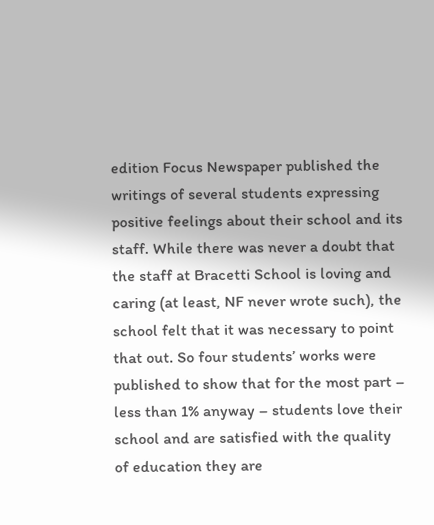edition Focus Newspaper published the writings of several students expressing positive feelings about their school and its staff. While there was never a doubt that the staff at Bracetti School is loving and caring (at least, NF never wrote such), the school felt that it was necessary to point that out. So four students’ works were published to show that for the most part – less than 1% anyway – students love their school and are satisfied with the quality of education they are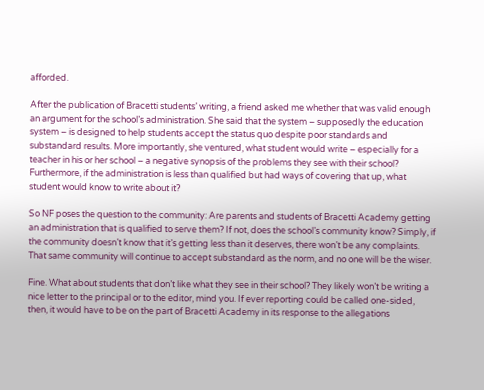afforded.

After the publication of Bracetti students’ writing, a friend asked me whether that was valid enough an argument for the school’s administration. She said that the system – supposedly the education system – is designed to help students accept the status quo despite poor standards and substandard results. More importantly, she ventured, what student would write – especially for a teacher in his or her school – a negative synopsis of the problems they see with their school? Furthermore, if the administration is less than qualified but had ways of covering that up, what student would know to write about it?

So NF poses the question to the community: Are parents and students of Bracetti Academy getting an administration that is qualified to serve them? If not, does the school’s community know? Simply, if the community doesn’t know that it’s getting less than it deserves, there won’t be any complaints. That same community will continue to accept substandard as the norm, and no one will be the wiser.

Fine. What about students that don’t like what they see in their school? They likely won’t be writing a nice letter to the principal or to the editor, mind you. If ever reporting could be called one-sided, then, it would have to be on the part of Bracetti Academy in its response to the allegations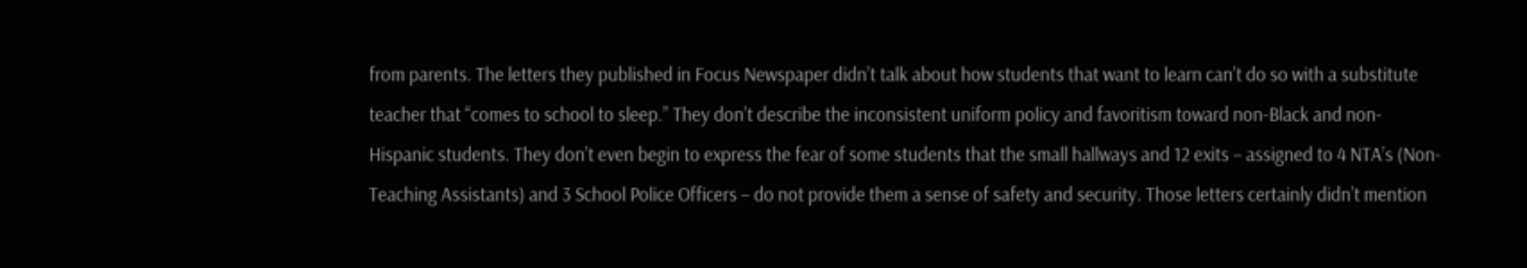from parents. The letters they published in Focus Newspaper didn’t talk about how students that want to learn can’t do so with a substitute teacher that “comes to school to sleep.” They don’t describe the inconsistent uniform policy and favoritism toward non-Black and non-Hispanic students. They don’t even begin to express the fear of some students that the small hallways and 12 exits – assigned to 4 NTA’s (Non-Teaching Assistants) and 3 School Police Officers – do not provide them a sense of safety and security. Those letters certainly didn’t mention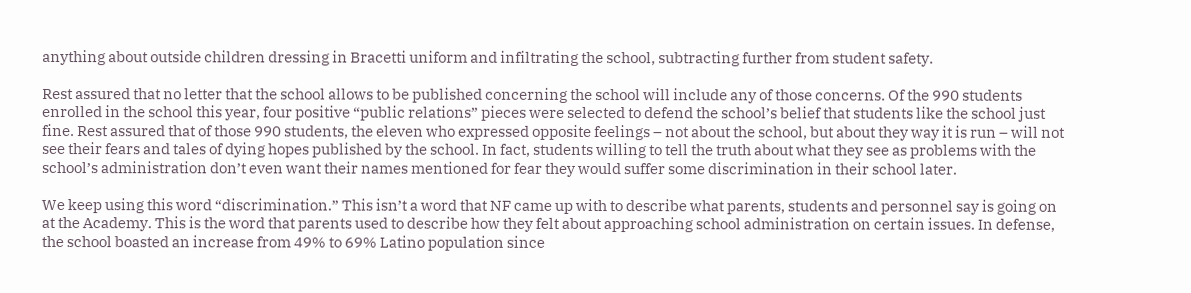anything about outside children dressing in Bracetti uniform and infiltrating the school, subtracting further from student safety.

Rest assured that no letter that the school allows to be published concerning the school will include any of those concerns. Of the 990 students enrolled in the school this year, four positive “public relations” pieces were selected to defend the school’s belief that students like the school just fine. Rest assured that of those 990 students, the eleven who expressed opposite feelings – not about the school, but about they way it is run – will not see their fears and tales of dying hopes published by the school. In fact, students willing to tell the truth about what they see as problems with the school’s administration don’t even want their names mentioned for fear they would suffer some discrimination in their school later.

We keep using this word “discrimination.” This isn’t a word that NF came up with to describe what parents, students and personnel say is going on at the Academy. This is the word that parents used to describe how they felt about approaching school administration on certain issues. In defense, the school boasted an increase from 49% to 69% Latino population since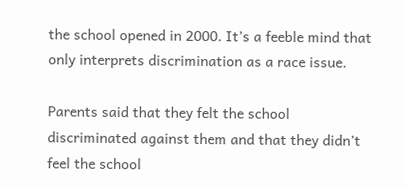the school opened in 2000. It’s a feeble mind that only interprets discrimination as a race issue.

Parents said that they felt the school discriminated against them and that they didn’t feel the school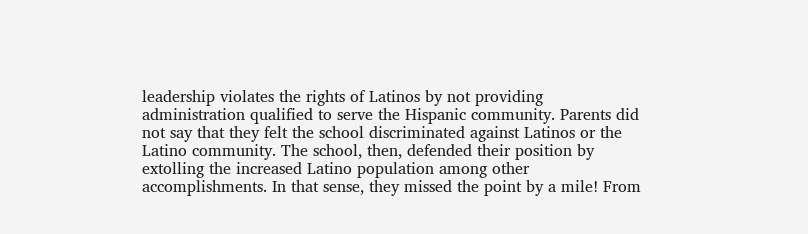leadership violates the rights of Latinos by not providing administration qualified to serve the Hispanic community. Parents did not say that they felt the school discriminated against Latinos or the Latino community. The school, then, defended their position by extolling the increased Latino population among other accomplishments. In that sense, they missed the point by a mile! From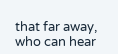that far away, who can hear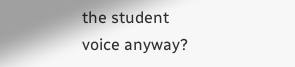the student voice anyway?